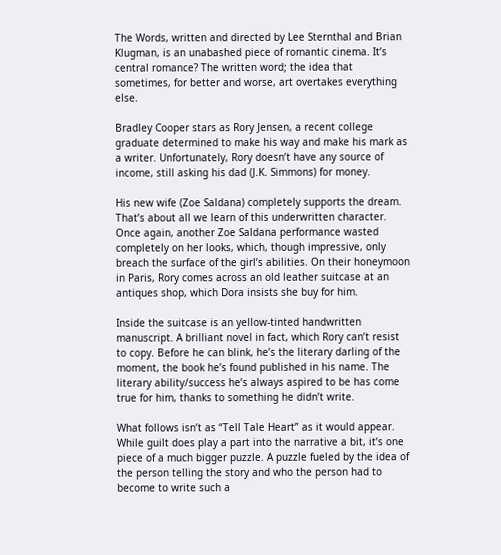The Words, written and directed by Lee Sternthal and Brian Klugman, is an unabashed piece of romantic cinema. It’s central romance? The written word; the idea that sometimes, for better and worse, art overtakes everything else.

Bradley Cooper stars as Rory Jensen, a recent college graduate determined to make his way and make his mark as a writer. Unfortunately, Rory doesn’t have any source of income, still asking his dad (J.K. Simmons) for money.

His new wife (Zoe Saldana) completely supports the dream. That’s about all we learn of this underwritten character. Once again, another Zoe Saldana performance wasted completely on her looks, which, though impressive, only breach the surface of the girl’s abilities. On their honeymoon in Paris, Rory comes across an old leather suitcase at an antiques shop, which Dora insists she buy for him.

Inside the suitcase is an yellow-tinted handwritten manuscript. A brilliant novel in fact, which Rory can’t resist to copy. Before he can blink, he’s the literary darling of the moment, the book he’s found published in his name. The literary ability/success he’s always aspired to be has come true for him, thanks to something he didn’t write.

What follows isn’t as “Tell Tale Heart” as it would appear. While guilt does play a part into the narrative a bit, it’s one piece of a much bigger puzzle. A puzzle fueled by the idea of the person telling the story and who the person had to become to write such a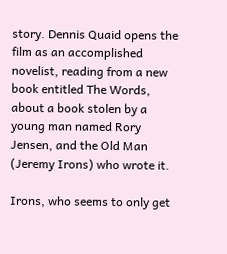story. Dennis Quaid opens the film as an accomplished novelist, reading from a new book entitled The Words, about a book stolen by a young man named Rory Jensen, and the Old Man (Jeremy Irons) who wrote it.

Irons, who seems to only get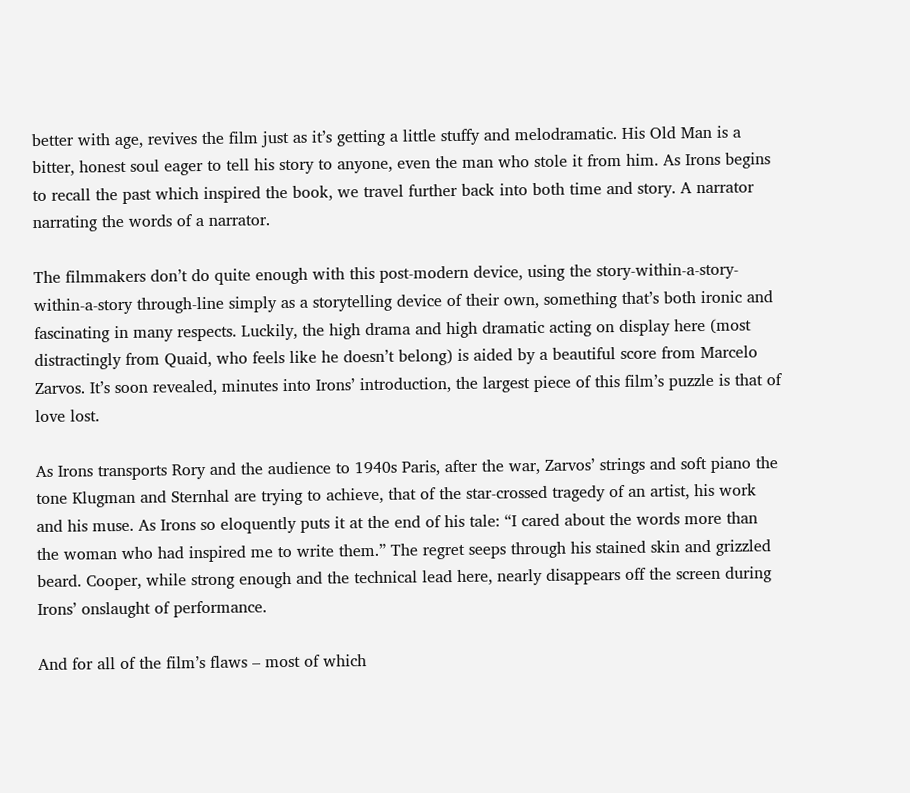better with age, revives the film just as it’s getting a little stuffy and melodramatic. His Old Man is a bitter, honest soul eager to tell his story to anyone, even the man who stole it from him. As Irons begins to recall the past which inspired the book, we travel further back into both time and story. A narrator narrating the words of a narrator.

The filmmakers don’t do quite enough with this post-modern device, using the story-within-a-story-within-a-story through-line simply as a storytelling device of their own, something that’s both ironic and fascinating in many respects. Luckily, the high drama and high dramatic acting on display here (most distractingly from Quaid, who feels like he doesn’t belong) is aided by a beautiful score from Marcelo Zarvos. It’s soon revealed, minutes into Irons’ introduction, the largest piece of this film’s puzzle is that of love lost.

As Irons transports Rory and the audience to 1940s Paris, after the war, Zarvos’ strings and soft piano the tone Klugman and Sternhal are trying to achieve, that of the star-crossed tragedy of an artist, his work and his muse. As Irons so eloquently puts it at the end of his tale: “I cared about the words more than the woman who had inspired me to write them.” The regret seeps through his stained skin and grizzled beard. Cooper, while strong enough and the technical lead here, nearly disappears off the screen during Irons’ onslaught of performance.

And for all of the film’s flaws – most of which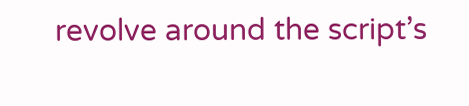revolve around the script’s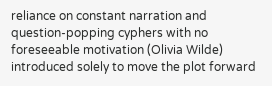reliance on constant narration and question-popping cyphers with no foreseeable motivation (Olivia Wilde) introduced solely to move the plot forward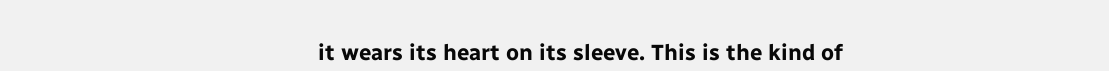it wears its heart on its sleeve. This is the kind of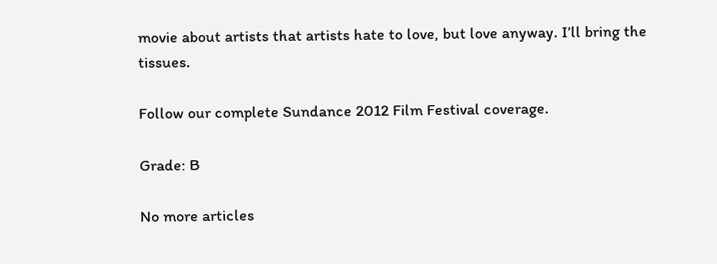movie about artists that artists hate to love, but love anyway. I’ll bring the tissues.

Follow our complete Sundance 2012 Film Festival coverage.

Grade: B

No more articles